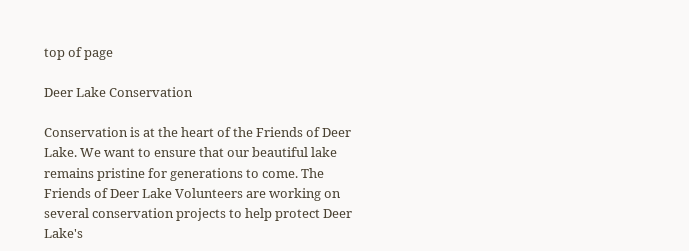top of page

Deer Lake Conservation

Conservation is at the heart of the Friends of Deer Lake. We want to ensure that our beautiful lake remains pristine for generations to come. The Friends of Deer Lake Volunteers are working on several conservation projects to help protect Deer Lake's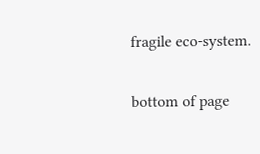fragile eco-system.

bottom of page